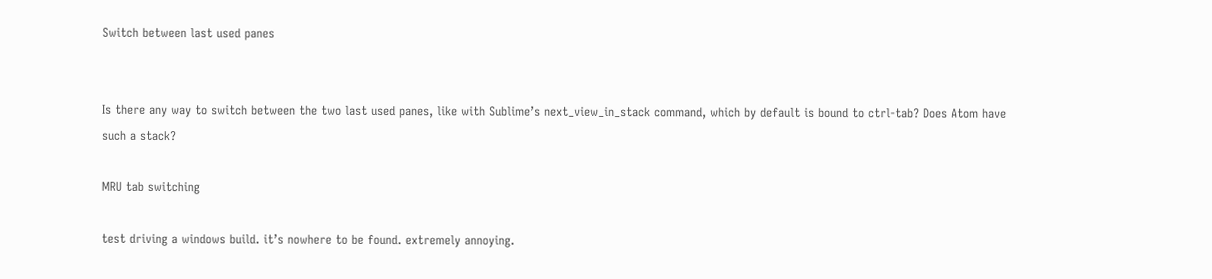Switch between last used panes


Is there any way to switch between the two last used panes, like with Sublime’s next_view_in_stack command, which by default is bound to ctrl-tab? Does Atom have such a stack?

MRU tab switching

test driving a windows build. it’s nowhere to be found. extremely annoying.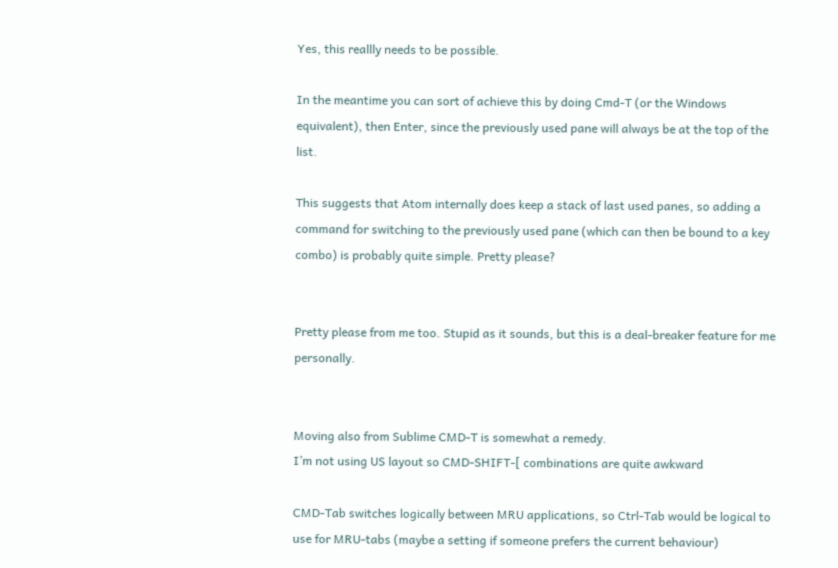Yes, this reallly needs to be possible.

In the meantime you can sort of achieve this by doing Cmd-T (or the Windows equivalent), then Enter, since the previously used pane will always be at the top of the list.

This suggests that Atom internally does keep a stack of last used panes, so adding a command for switching to the previously used pane (which can then be bound to a key combo) is probably quite simple. Pretty please?


Pretty please from me too. Stupid as it sounds, but this is a deal-breaker feature for me personally.


Moving also from Sublime CMD-T is somewhat a remedy.
I’m not using US layout so CMD-SHIFT-[ combinations are quite awkward

CMD-Tab switches logically between MRU applications, so Ctrl-Tab would be logical to use for MRU-tabs (maybe a setting if someone prefers the current behaviour)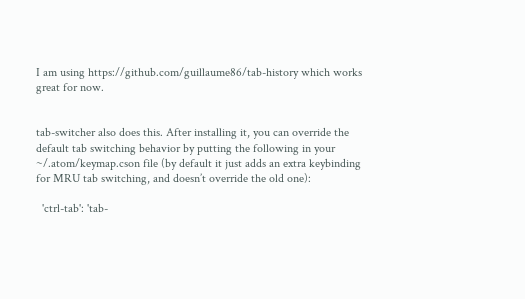I am using https://github.com/guillaume86/tab-history which works great for now.


tab-switcher also does this. After installing it, you can override the default tab switching behavior by putting the following in your ~/.atom/keymap.cson file (by default it just adds an extra keybinding for MRU tab switching, and doesn’t override the old one):

  'ctrl-tab': 'tab-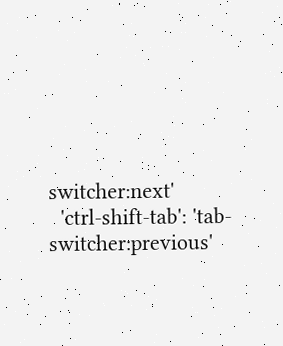switcher:next'
  'ctrl-shift-tab': 'tab-switcher:previous'